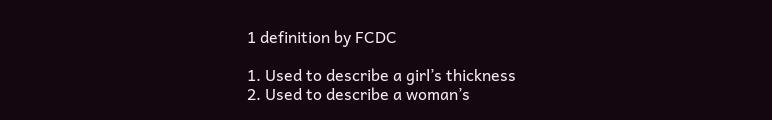1 definition by FCDC

1. Used to describe a girl’s thickness
2. Used to describe a woman’s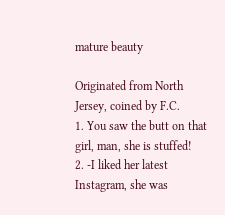mature beauty

Originated from North Jersey, coined by F.C.
1. You saw the butt on that girl, man, she is stuffed!
2. -I liked her latest Instagram, she was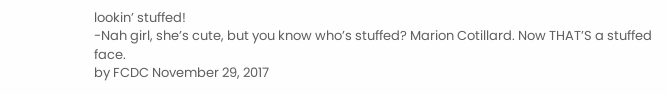lookin’ stuffed!
-Nah girl, she’s cute, but you know who’s stuffed? Marion Cotillard. Now THAT’S a stuffed face.
by FCDC November 29, 2017